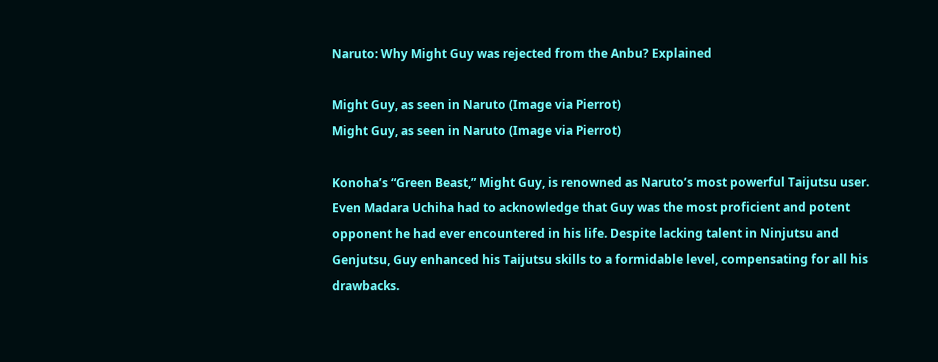Naruto: Why Might Guy was rejected from the Anbu? Explained

Might Guy, as seen in Naruto (Image via Pierrot)
Might Guy, as seen in Naruto (Image via Pierrot)

Konoha’s “Green Beast,” Might Guy, is renowned as Naruto’s most powerful Taijutsu user. Even Madara Uchiha had to acknowledge that Guy was the most proficient and potent opponent he had ever encountered in his life. Despite lacking talent in Ninjutsu and Genjutsu, Guy enhanced his Taijutsu skills to a formidable level, compensating for all his drawbacks.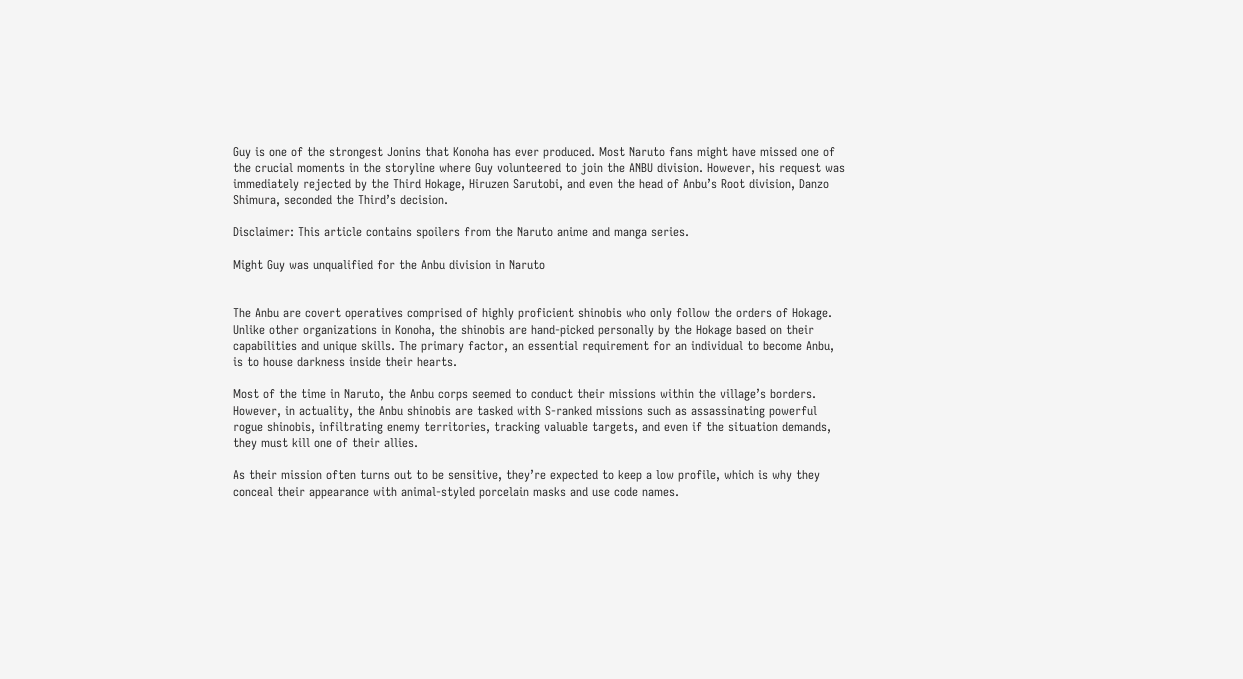Guy is one of the strongest Jonins that Konoha has ever produced. Most Naruto fans might have missed one of the crucial moments in the storyline where Guy volunteered to join the ANBU division. However, his request was immediately rejected by the Third Hokage, Hiruzen Sarutobi, and even the head of Anbu’s Root division, Danzo Shimura, seconded the Third’s decision.

Disclaimer: This article contains spoilers from the Naruto anime and manga series.

Might Guy was unqualified for the Anbu division in Naruto


The Anbu are covert operatives comprised of highly proficient shinobis who only follow the orders of Hokage. Unlike other organizations in Konoha, the shinobis are hand-picked personally by the Hokage based on their capabilities and unique skills. The primary factor, an essential requirement for an individual to become Anbu, is to house darkness inside their hearts.

Most of the time in Naruto, the Anbu corps seemed to conduct their missions within the village’s borders. However, in actuality, the Anbu shinobis are tasked with S-ranked missions such as assassinating powerful rogue shinobis, infiltrating enemy territories, tracking valuable targets, and even if the situation demands, they must kill one of their allies.

As their mission often turns out to be sensitive, they’re expected to keep a low profile, which is why they conceal their appearance with animal-styled porcelain masks and use code names.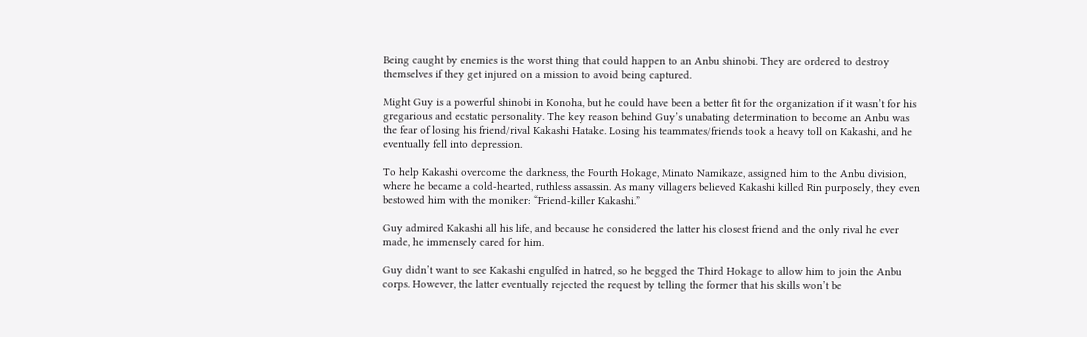Being caught by enemies is the worst thing that could happen to an Anbu shinobi. They are ordered to destroy themselves if they get injured on a mission to avoid being captured.

Might Guy is a powerful shinobi in Konoha, but he could have been a better fit for the organization if it wasn’t for his gregarious and ecstatic personality. The key reason behind Guy’s unabating determination to become an Anbu was the fear of losing his friend/rival Kakashi Hatake. Losing his teammates/friends took a heavy toll on Kakashi, and he eventually fell into depression.

To help Kakashi overcome the darkness, the Fourth Hokage, Minato Namikaze, assigned him to the Anbu division, where he became a cold-hearted, ruthless assassin. As many villagers believed Kakashi killed Rin purposely, they even bestowed him with the moniker: “Friend-killer Kakashi.”

Guy admired Kakashi all his life, and because he considered the latter his closest friend and the only rival he ever made, he immensely cared for him.

Guy didn’t want to see Kakashi engulfed in hatred, so he begged the Third Hokage to allow him to join the Anbu corps. However, the latter eventually rejected the request by telling the former that his skills won’t be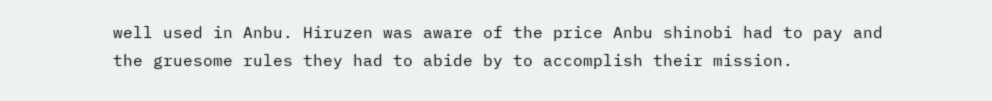well used in Anbu. Hiruzen was aware of the price Anbu shinobi had to pay and the gruesome rules they had to abide by to accomplish their mission.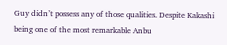Guy didn’t possess any of those qualities. Despite Kakashi being one of the most remarkable Anbu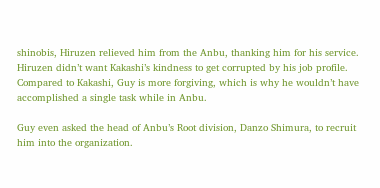shinobis, Hiruzen relieved him from the Anbu, thanking him for his service. Hiruzen didn’t want Kakashi’s kindness to get corrupted by his job profile. Compared to Kakashi, Guy is more forgiving, which is why he wouldn’t have accomplished a single task while in Anbu.

Guy even asked the head of Anbu’s Root division, Danzo Shimura, to recruit him into the organization.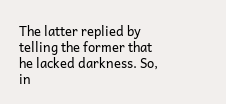The latter replied by telling the former that he lacked darkness. So, in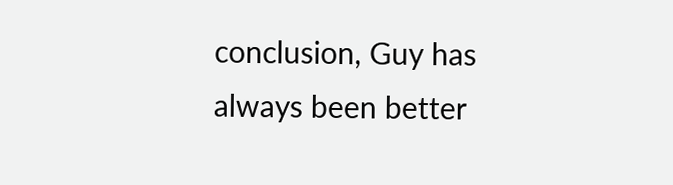conclusion, Guy has always been better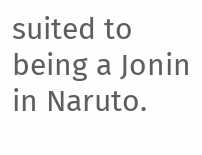suited to being a Jonin in Naruto.